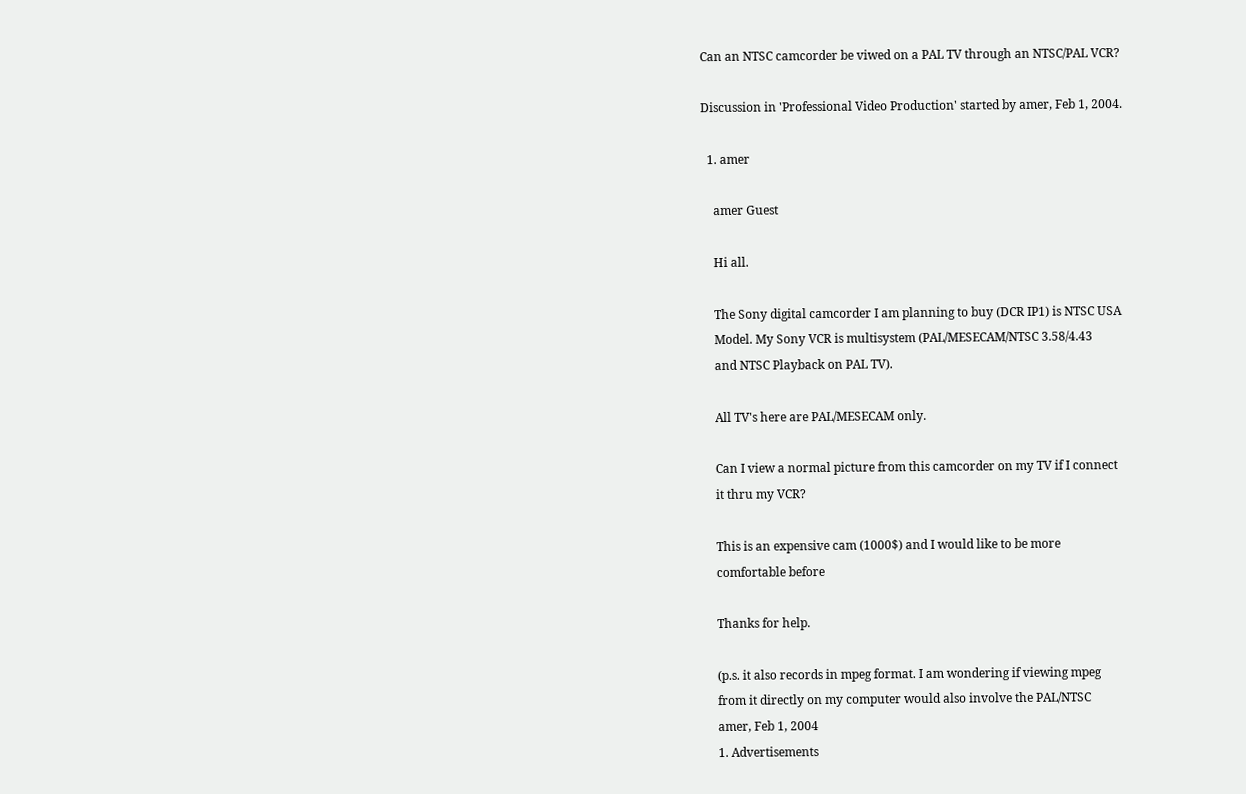Can an NTSC camcorder be viwed on a PAL TV through an NTSC/PAL VCR?

Discussion in 'Professional Video Production' started by amer, Feb 1, 2004.

  1. amer

    amer Guest

    Hi all.

    The Sony digital camcorder I am planning to buy (DCR IP1) is NTSC USA
    Model. My Sony VCR is multisystem (PAL/MESECAM/NTSC 3.58/4.43
    and NTSC Playback on PAL TV).

    All TV's here are PAL/MESECAM only.

    Can I view a normal picture from this camcorder on my TV if I connect
    it thru my VCR?

    This is an expensive cam (1000$) and I would like to be more
    comfortable before

    Thanks for help.

    (p.s. it also records in mpeg format. I am wondering if viewing mpeg
    from it directly on my computer would also involve the PAL/NTSC
    amer, Feb 1, 2004
    1. Advertisements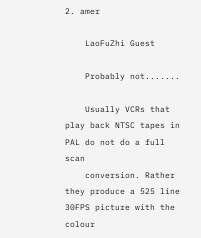2. amer

    LaoFuZhi Guest

    Probably not.......

    Usually VCRs that play back NTSC tapes in PAL do not do a full scan
    conversion. Rather they produce a 525 line 30FPS picture with the colour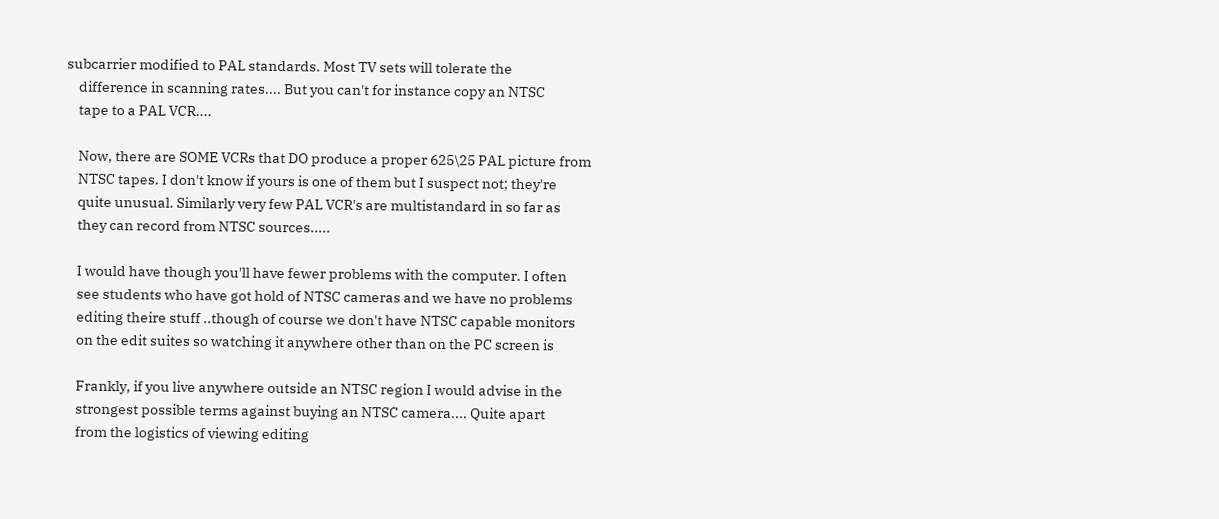subcarrier modified to PAL standards. Most TV sets will tolerate the
    difference in scanning rates.... But you can't for instance copy an NTSC
    tape to a PAL VCR....

    Now, there are SOME VCRs that DO produce a proper 625\25 PAL picture from
    NTSC tapes. I don't know if yours is one of them but I suspect not; they're
    quite unusual. Similarly very few PAL VCR's are multistandard in so far as
    they can record from NTSC sources.....

    I would have though you'll have fewer problems with the computer. I often
    see students who have got hold of NTSC cameras and we have no problems
    editing theire stuff ..though of course we don't have NTSC capable monitors
    on the edit suites so watching it anywhere other than on the PC screen is

    Frankly, if you live anywhere outside an NTSC region I would advise in the
    strongest possible terms against buying an NTSC camera.... Quite apart
    from the logistics of viewing editing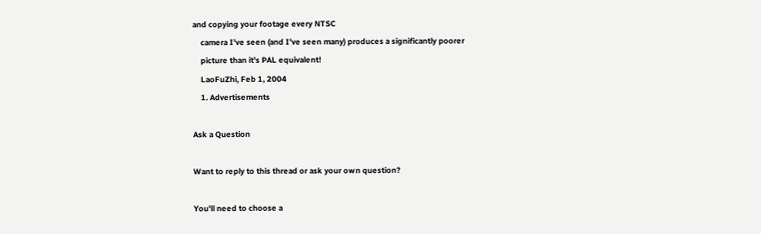and copying your footage every NTSC
    camera I've seen (and I've seen many) produces a significantly poorer
    picture than it's PAL equivalent!
    LaoFuZhi, Feb 1, 2004
    1. Advertisements

Ask a Question

Want to reply to this thread or ask your own question?

You'll need to choose a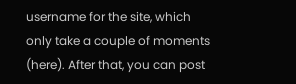username for the site, which only take a couple of moments (here). After that, you can post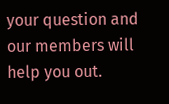your question and our members will help you out.